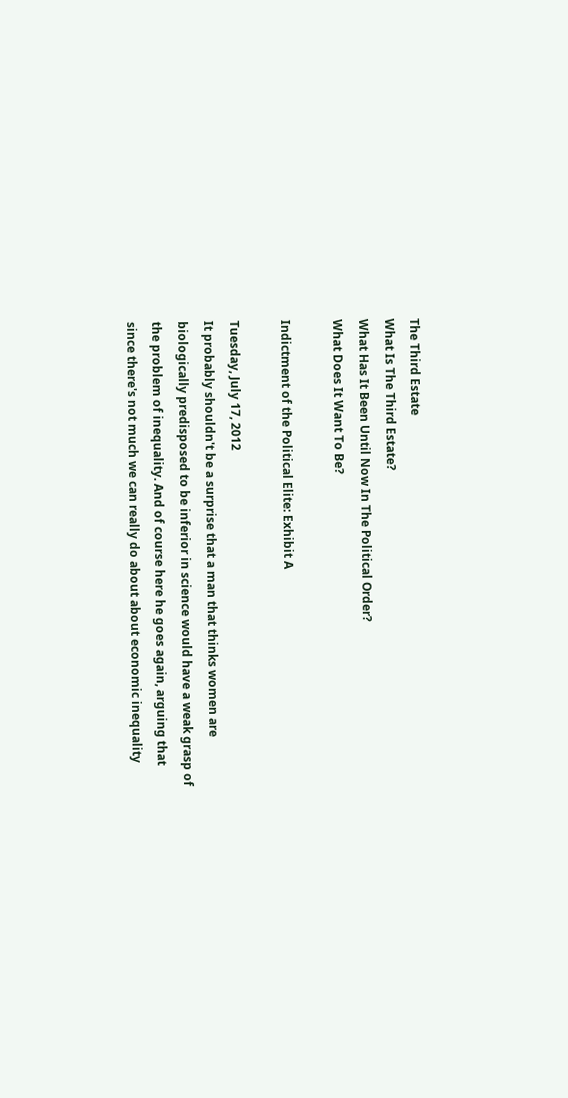The Third Estate
What Is The Third Estate?
What Has It Been Until Now In The Political Order?
What Does It Want To Be?

Indictment of the Political Elite: Exhibit A

Tuesday, July 17, 2012
It probably shouldn't be a surprise that a man that thinks women are biologically predisposed to be inferior in science would have a weak grasp of the problem of inequality. And of course here he goes again, arguing that since there's not much we can really do about about economic inequality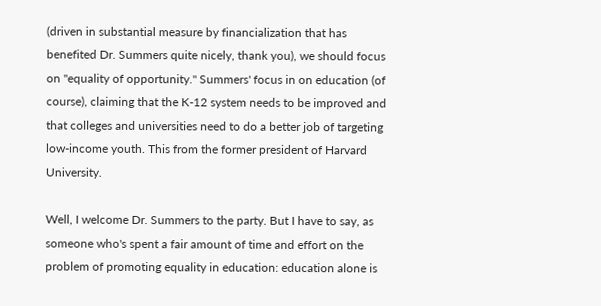(driven in substantial measure by financialization that has benefited Dr. Summers quite nicely, thank you), we should focus on "equality of opportunity." Summers' focus in on education (of course), claiming that the K-12 system needs to be improved and that colleges and universities need to do a better job of targeting low-income youth. This from the former president of Harvard University.

Well, I welcome Dr. Summers to the party. But I have to say, as someone who's spent a fair amount of time and effort on the problem of promoting equality in education: education alone is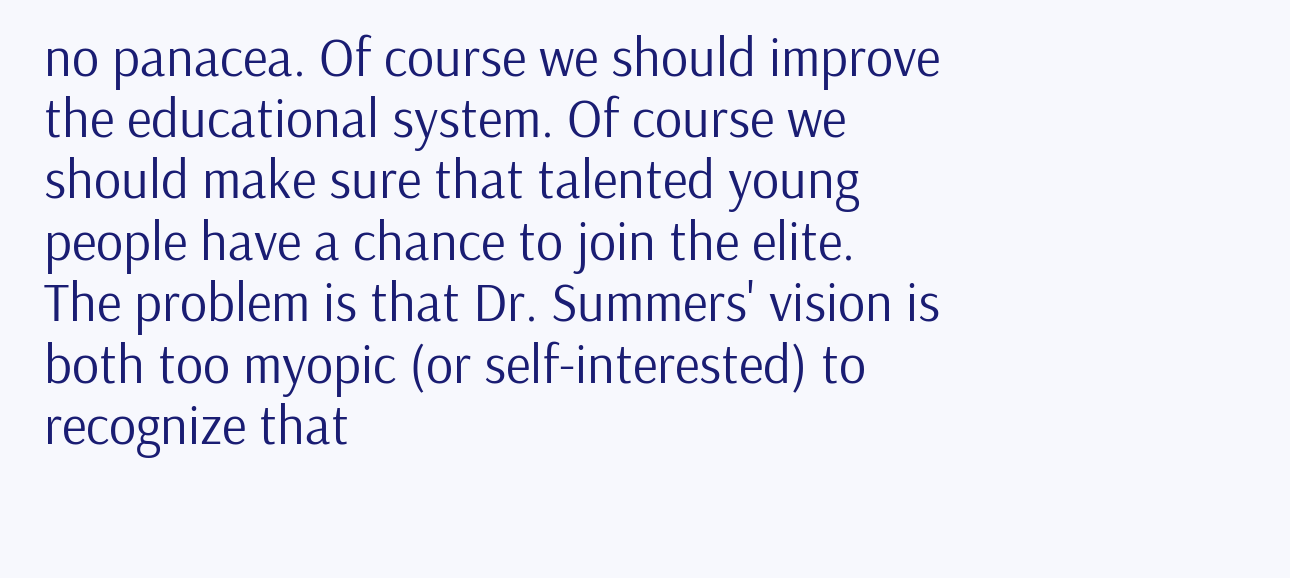no panacea. Of course we should improve the educational system. Of course we should make sure that talented young people have a chance to join the elite. The problem is that Dr. Summers' vision is both too myopic (or self-interested) to recognize that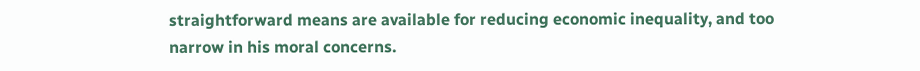straightforward means are available for reducing economic inequality, and too narrow in his moral concerns.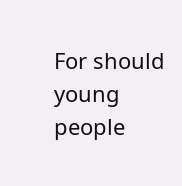For should young people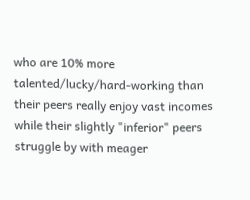who are 10% more talented/lucky/hard-working than their peers really enjoy vast incomes while their slightly "inferior" peers struggle by with meager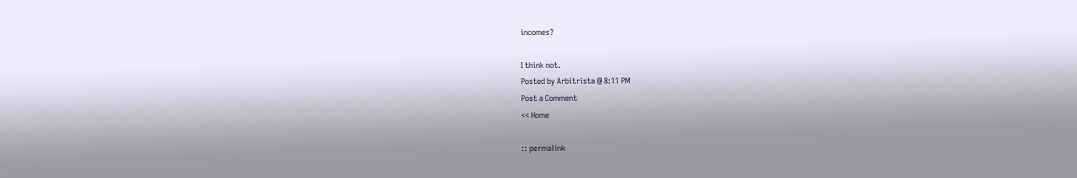incomes?

I think not.
Posted by Arbitrista @ 8:11 PM
Post a Comment
<< Home

:: permalink